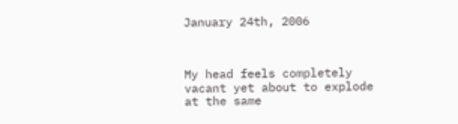January 24th, 2006



My head feels completely vacant yet about to explode at the same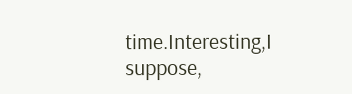time.Interesting,I suppose,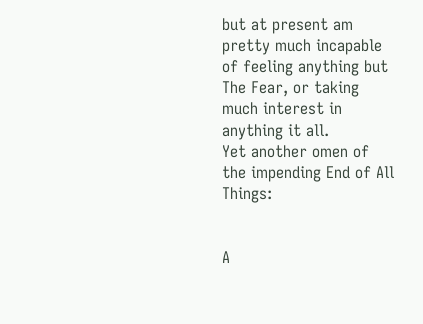but at present am pretty much incapable of feeling anything but The Fear, or taking much interest in anything it all.
Yet another omen of the impending End of All Things:


A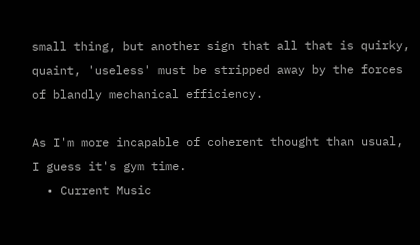small thing, but another sign that all that is quirky, quaint, 'useless' must be stripped away by the forces of blandly mechanical efficiency.

As I'm more incapable of coherent thought than usual, I guess it's gym time.
  • Current Music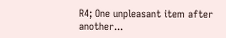R4; One unpleasant item after another...